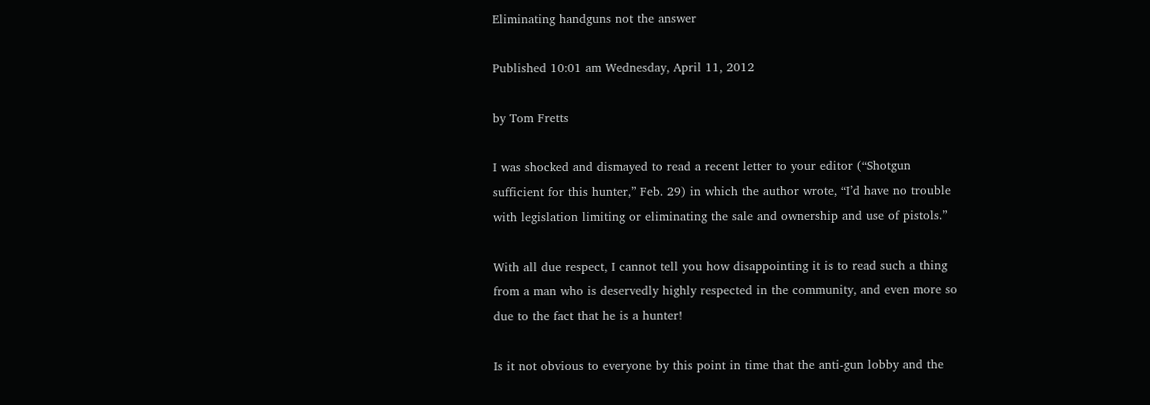Eliminating handguns not the answer

Published 10:01 am Wednesday, April 11, 2012

by Tom Fretts

I was shocked and dismayed to read a recent letter to your editor (“Shotgun sufficient for this hunter,” Feb. 29) in which the author wrote, “I’d have no trouble with legislation limiting or eliminating the sale and ownership and use of pistols.”

With all due respect, I cannot tell you how disappointing it is to read such a thing from a man who is deservedly highly respected in the community, and even more so due to the fact that he is a hunter!

Is it not obvious to everyone by this point in time that the anti-gun lobby and the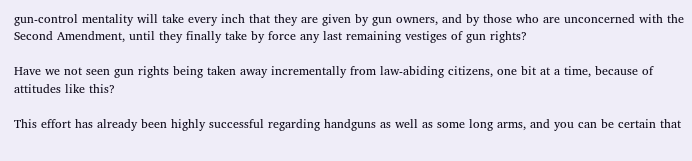gun-control mentality will take every inch that they are given by gun owners, and by those who are unconcerned with the Second Amendment, until they finally take by force any last remaining vestiges of gun rights?

Have we not seen gun rights being taken away incrementally from law-abiding citizens, one bit at a time, because of attitudes like this?

This effort has already been highly successful regarding handguns as well as some long arms, and you can be certain that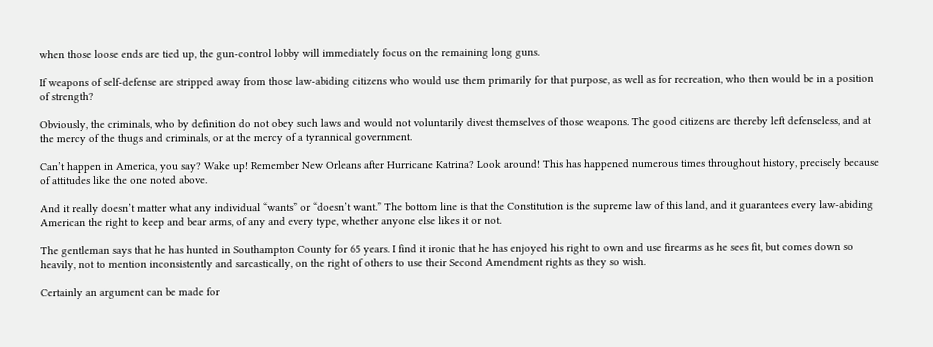when those loose ends are tied up, the gun-control lobby will immediately focus on the remaining long guns.

If weapons of self-defense are stripped away from those law-abiding citizens who would use them primarily for that purpose, as well as for recreation, who then would be in a position of strength?

Obviously, the criminals, who by definition do not obey such laws and would not voluntarily divest themselves of those weapons. The good citizens are thereby left defenseless, and at the mercy of the thugs and criminals, or at the mercy of a tyrannical government.

Can’t happen in America, you say? Wake up! Remember New Orleans after Hurricane Katrina? Look around! This has happened numerous times throughout history, precisely because of attitudes like the one noted above.

And it really doesn’t matter what any individual “wants” or “doesn’t want.” The bottom line is that the Constitution is the supreme law of this land, and it guarantees every law-abiding American the right to keep and bear arms, of any and every type, whether anyone else likes it or not.

The gentleman says that he has hunted in Southampton County for 65 years. I find it ironic that he has enjoyed his right to own and use firearms as he sees fit, but comes down so heavily, not to mention inconsistently and sarcastically, on the right of others to use their Second Amendment rights as they so wish.

Certainly an argument can be made for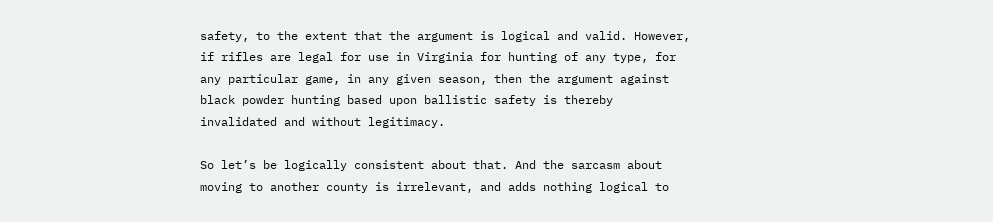safety, to the extent that the argument is logical and valid. However, if rifles are legal for use in Virginia for hunting of any type, for any particular game, in any given season, then the argument against black powder hunting based upon ballistic safety is thereby invalidated and without legitimacy.

So let’s be logically consistent about that. And the sarcasm about moving to another county is irrelevant, and adds nothing logical to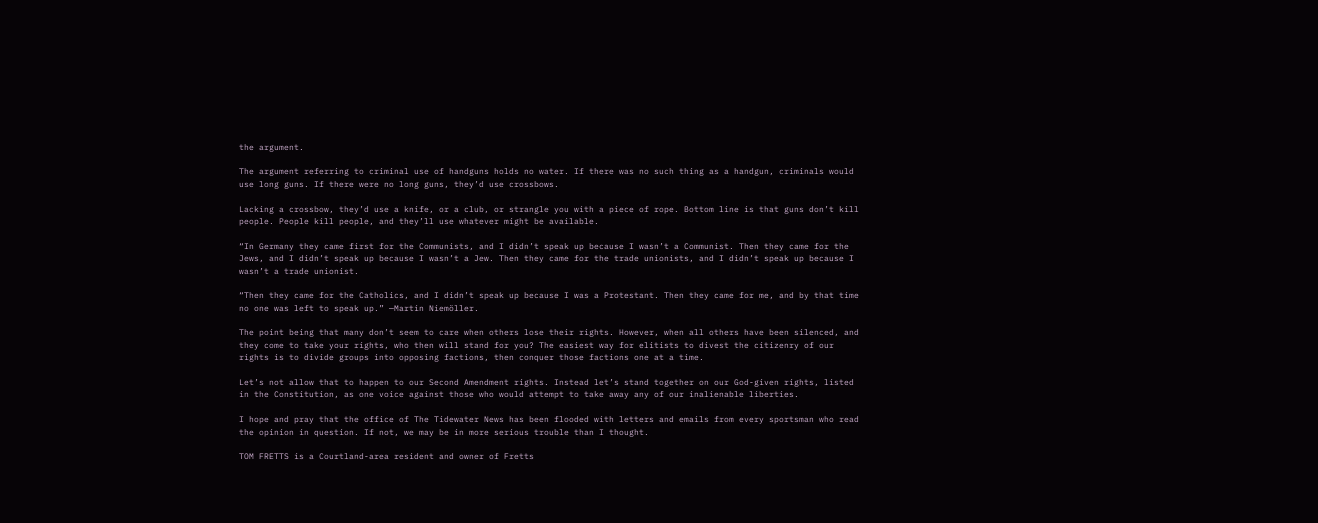the argument.

The argument referring to criminal use of handguns holds no water. If there was no such thing as a handgun, criminals would use long guns. If there were no long guns, they’d use crossbows.

Lacking a crossbow, they’d use a knife, or a club, or strangle you with a piece of rope. Bottom line is that guns don’t kill people. People kill people, and they’ll use whatever might be available.

“In Germany they came first for the Communists, and I didn’t speak up because I wasn’t a Communist. Then they came for the Jews, and I didn’t speak up because I wasn’t a Jew. Then they came for the trade unionists, and I didn’t speak up because I wasn’t a trade unionist.

“Then they came for the Catholics, and I didn’t speak up because I was a Protestant. Then they came for me, and by that time no one was left to speak up.” —Martin Niemöller.

The point being that many don’t seem to care when others lose their rights. However, when all others have been silenced, and they come to take your rights, who then will stand for you? The easiest way for elitists to divest the citizenry of our rights is to divide groups into opposing factions, then conquer those factions one at a time.

Let’s not allow that to happen to our Second Amendment rights. Instead let’s stand together on our God-given rights, listed in the Constitution, as one voice against those who would attempt to take away any of our inalienable liberties.

I hope and pray that the office of The Tidewater News has been flooded with letters and emails from every sportsman who read the opinion in question. If not, we may be in more serious trouble than I thought.

TOM FRETTS is a Courtland-area resident and owner of Fretts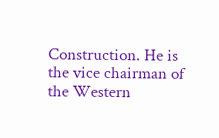Construction. He is the vice chairman of the Western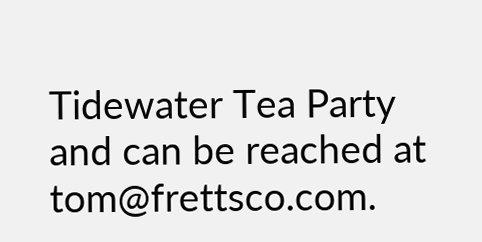Tidewater Tea Party and can be reached at tom@frettsco.com.